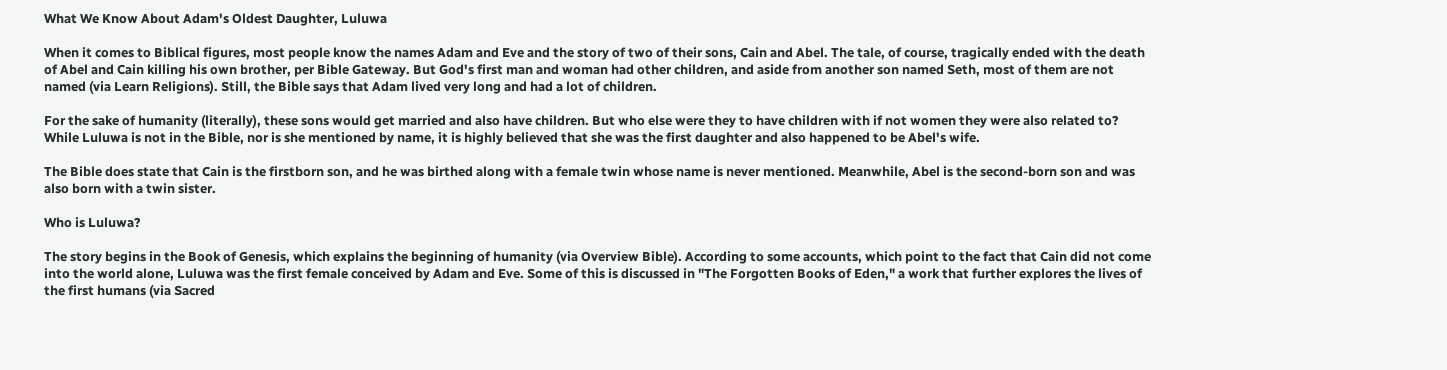What We Know About Adam's Oldest Daughter, Luluwa

When it comes to Biblical figures, most people know the names Adam and Eve and the story of two of their sons, Cain and Abel. The tale, of course, tragically ended with the death of Abel and Cain killing his own brother, per Bible Gateway. But God's first man and woman had other children, and aside from another son named Seth, most of them are not named (via Learn Religions). Still, the Bible says that Adam lived very long and had a lot of children.

For the sake of humanity (literally), these sons would get married and also have children. But who else were they to have children with if not women they were also related to? While Luluwa is not in the Bible, nor is she mentioned by name, it is highly believed that she was the first daughter and also happened to be Abel's wife.

The Bible does state that Cain is the firstborn son, and he was birthed along with a female twin whose name is never mentioned. Meanwhile, Abel is the second-born son and was also born with a twin sister.

Who is Luluwa?

The story begins in the Book of Genesis, which explains the beginning of humanity (via Overview Bible). According to some accounts, which point to the fact that Cain did not come into the world alone, Luluwa was the first female conceived by Adam and Eve. Some of this is discussed in "The Forgotten Books of Eden," a work that further explores the lives of the first humans (via Sacred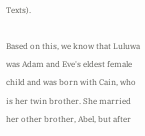Texts).

Based on this, we know that Luluwa was Adam and Eve's eldest female child and was born with Cain, who is her twin brother. She married her other brother, Abel, but after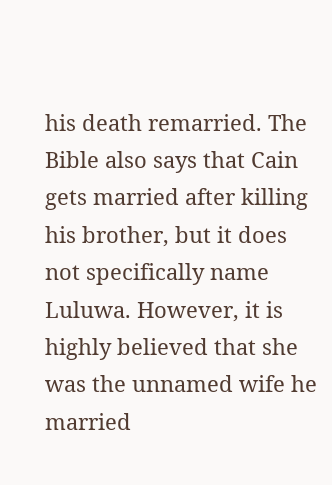his death remarried. The Bible also says that Cain gets married after killing his brother, but it does not specifically name Luluwa. However, it is highly believed that she was the unnamed wife he married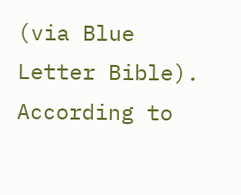(via Blue Letter Bible). According to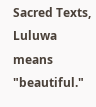Sacred Texts, Luluwa means "beautiful."